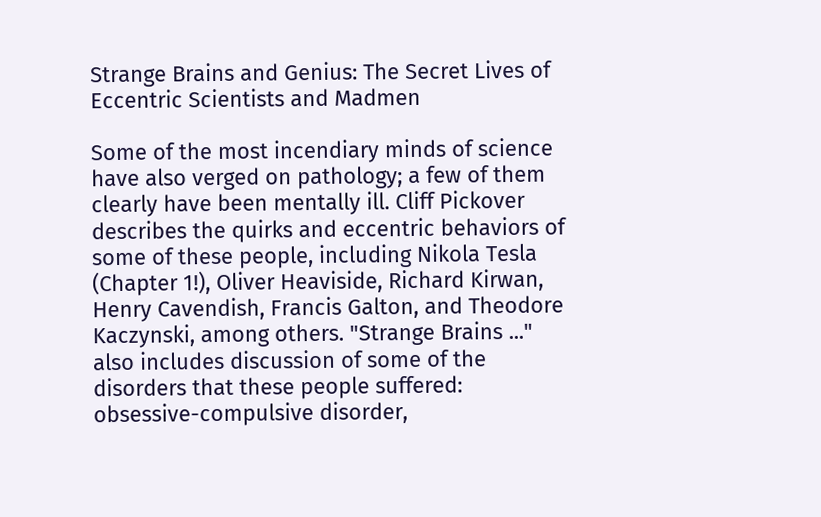Strange Brains and Genius: The Secret Lives of Eccentric Scientists and Madmen

Some of the most incendiary minds of science have also verged on pathology; a few of them clearly have been mentally ill. Cliff Pickover describes the quirks and eccentric behaviors of some of these people, including Nikola Tesla (Chapter 1!), Oliver Heaviside, Richard Kirwan, Henry Cavendish, Francis Galton, and Theodore Kaczynski, among others. "Strange Brains ..." also includes discussion of some of the disorders that these people suffered: obsessive-compulsive disorder,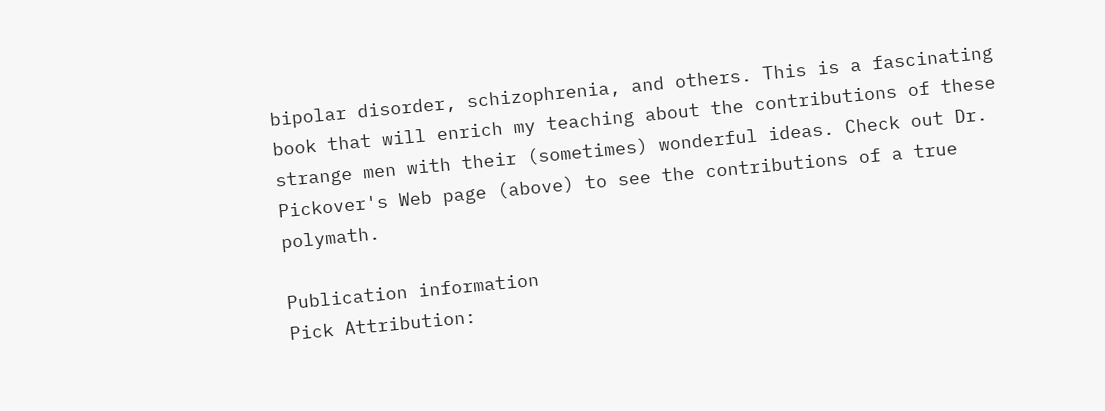bipolar disorder, schizophrenia, and others. This is a fascinating book that will enrich my teaching about the contributions of these strange men with their (sometimes) wonderful ideas. Check out Dr. Pickover's Web page (above) to see the contributions of a true polymath.

Publication information
Pick Attribution: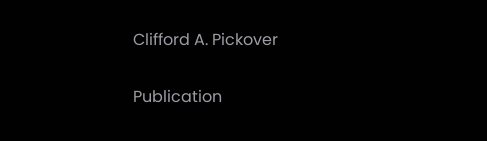Clifford A. Pickover

Publication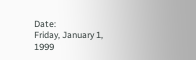Date:
Friday, January 1, 1999